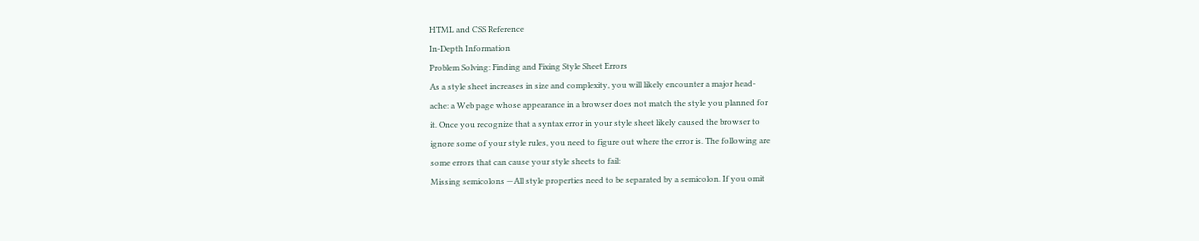HTML and CSS Reference
In-Depth Information
Problem Solving: Finding and Fixing Style Sheet Errors
As a style sheet increases in size and complexity, you will likely encounter a major head-
ache: a Web page whose appearance in a browser does not match the style you planned for
it. Once you recognize that a syntax error in your style sheet likely caused the browser to
ignore some of your style rules, you need to figure out where the error is. The following are
some errors that can cause your style sheets to fail:
Missing semicolons —All style properties need to be separated by a semicolon. If you omit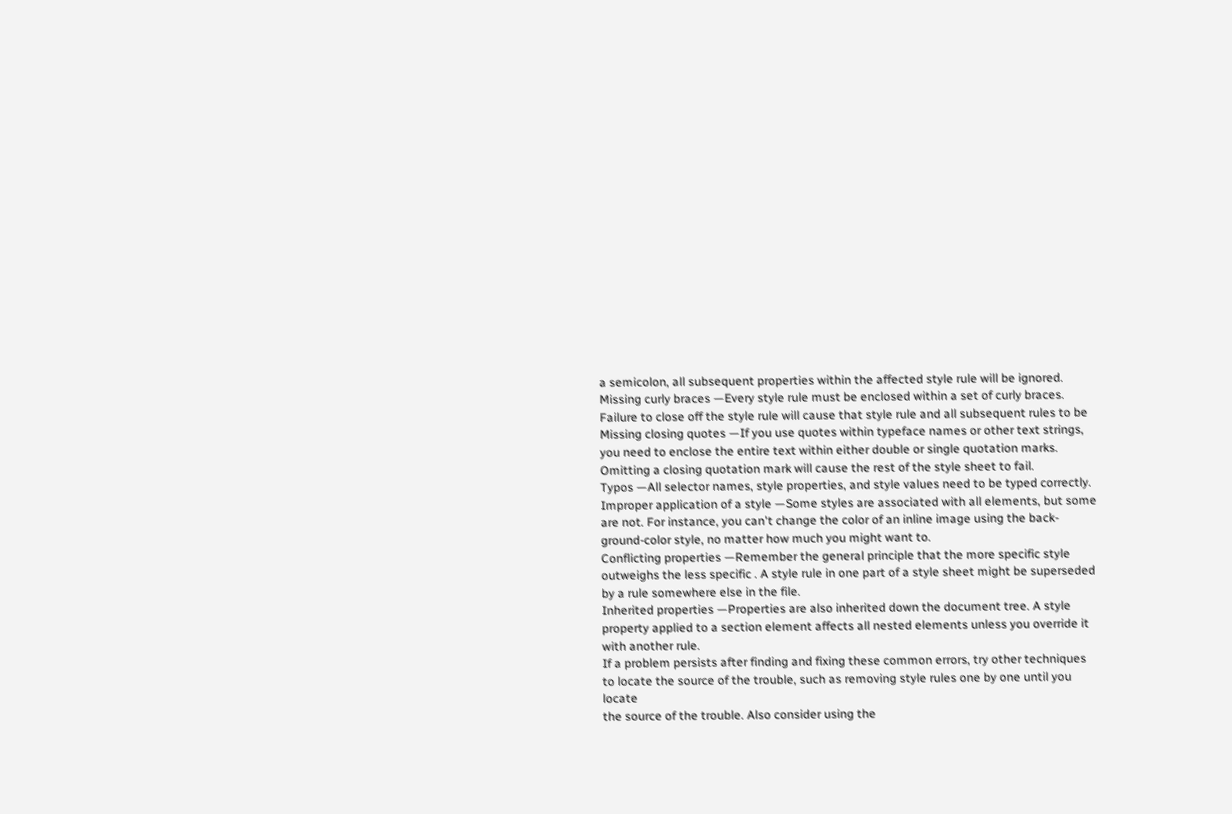a semicolon, all subsequent properties within the affected style rule will be ignored.
Missing curly braces —Every style rule must be enclosed within a set of curly braces.
Failure to close off the style rule will cause that style rule and all subsequent rules to be
Missing closing quotes —If you use quotes within typeface names or other text strings,
you need to enclose the entire text within either double or single quotation marks.
Omitting a closing quotation mark will cause the rest of the style sheet to fail.
Typos —All selector names, style properties, and style values need to be typed correctly.
Improper application of a style —Some styles are associated with all elements, but some
are not. For instance, you can't change the color of an inline image using the back-
ground-color style, no matter how much you might want to.
Conflicting properties —Remember the general principle that the more specific style
outweighs the less specific . A style rule in one part of a style sheet might be superseded
by a rule somewhere else in the file.
Inherited properties —Properties are also inherited down the document tree. A style
property applied to a section element affects all nested elements unless you override it
with another rule.
If a problem persists after finding and fixing these common errors, try other techniques
to locate the source of the trouble, such as removing style rules one by one until you locate
the source of the trouble. Also consider using the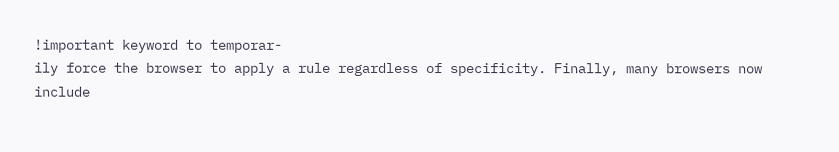!important keyword to temporar-
ily force the browser to apply a rule regardless of specificity. Finally, many browsers now
include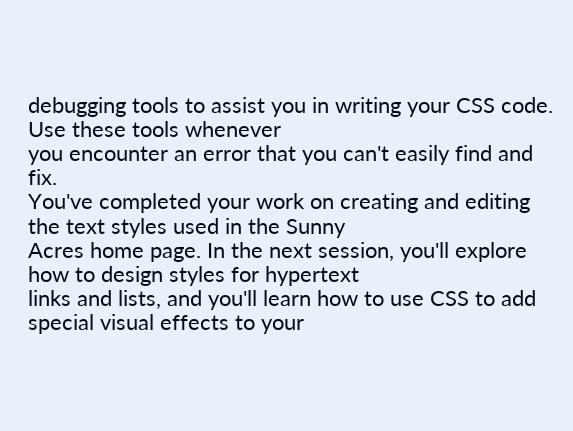debugging tools to assist you in writing your CSS code. Use these tools whenever
you encounter an error that you can't easily find and fix.
You've completed your work on creating and editing the text styles used in the Sunny
Acres home page. In the next session, you'll explore how to design styles for hypertext
links and lists, and you'll learn how to use CSS to add special visual effects to your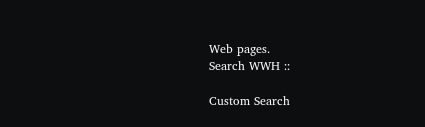Web pages.
Search WWH ::

Custom Search